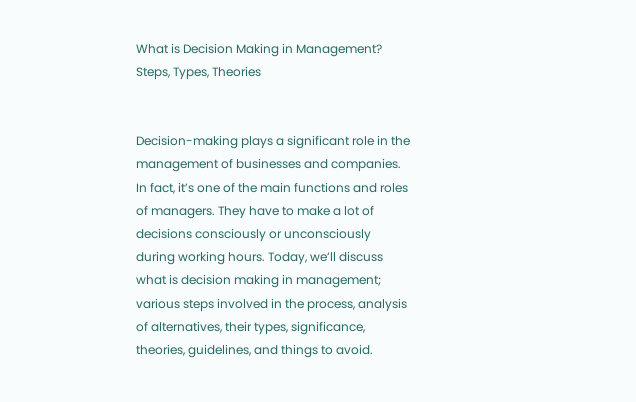What is Decision Making in Management? Steps, Types, Theories


Decision-making plays a significant role in the management of businesses and companies. In fact, it’s one of the main functions and roles of managers. They have to make a lot of decisions consciously or unconsciously during working hours. Today, we’ll discuss what is decision making in management; various steps involved in the process, analysis of alternatives, their types, significance, theories, guidelines, and things to avoid.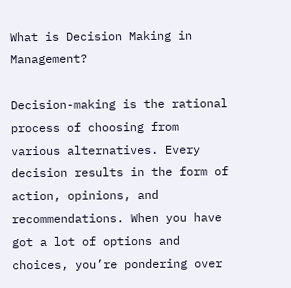What is Decision Making in Management?

Decision-making is the rational process of choosing from various alternatives. Every decision results in the form of action, opinions, and recommendations. When you have got a lot of options and choices, you’re pondering over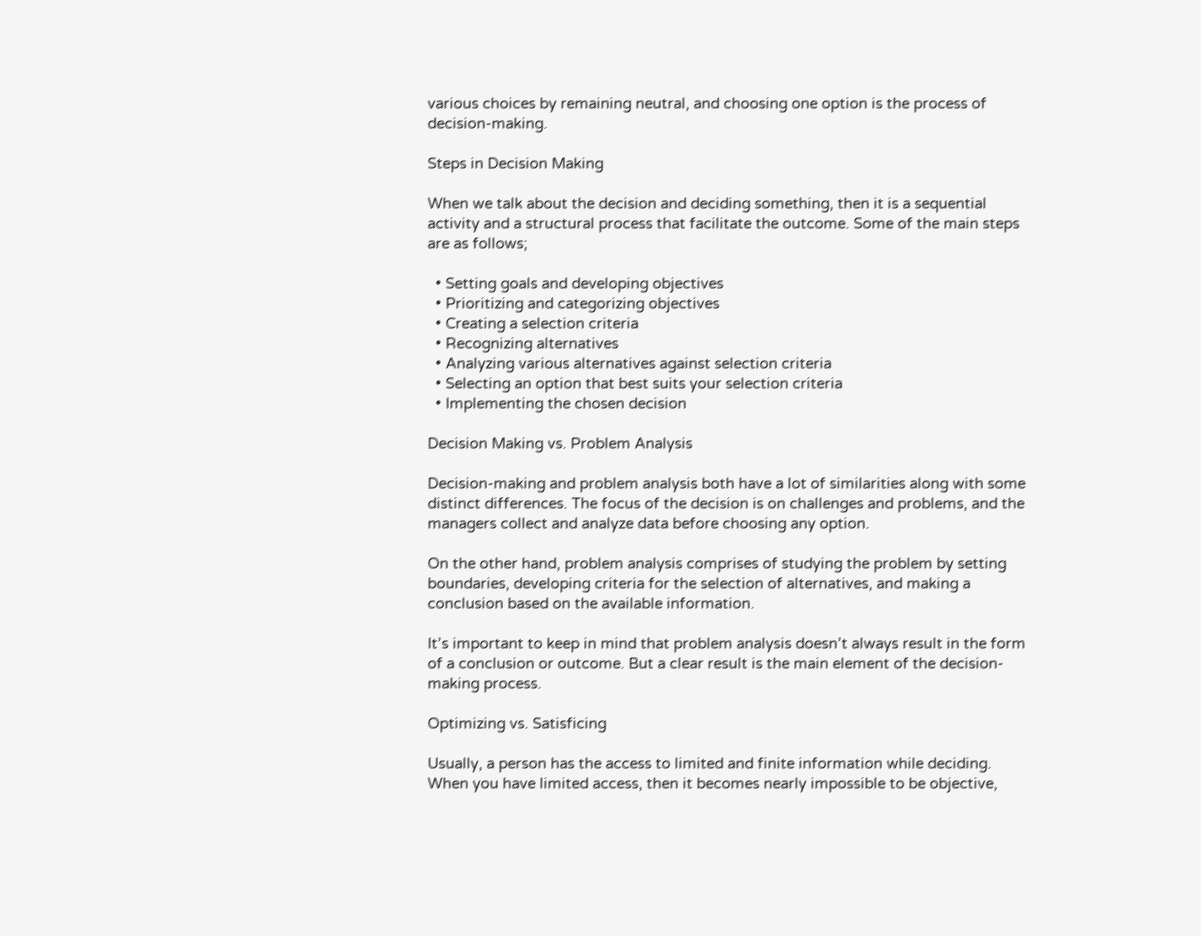various choices by remaining neutral, and choosing one option is the process of decision-making.

Steps in Decision Making

When we talk about the decision and deciding something, then it is a sequential activity and a structural process that facilitate the outcome. Some of the main steps are as follows;

  • Setting goals and developing objectives
  • Prioritizing and categorizing objectives
  • Creating a selection criteria
  • Recognizing alternatives
  • Analyzing various alternatives against selection criteria
  • Selecting an option that best suits your selection criteria
  • Implementing the chosen decision

Decision Making vs. Problem Analysis

Decision-making and problem analysis both have a lot of similarities along with some distinct differences. The focus of the decision is on challenges and problems, and the managers collect and analyze data before choosing any option.

On the other hand, problem analysis comprises of studying the problem by setting boundaries, developing criteria for the selection of alternatives, and making a conclusion based on the available information.

It’s important to keep in mind that problem analysis doesn’t always result in the form of a conclusion or outcome. But a clear result is the main element of the decision-making process.

Optimizing vs. Satisficing

Usually, a person has the access to limited and finite information while deciding. When you have limited access, then it becomes nearly impossible to be objective,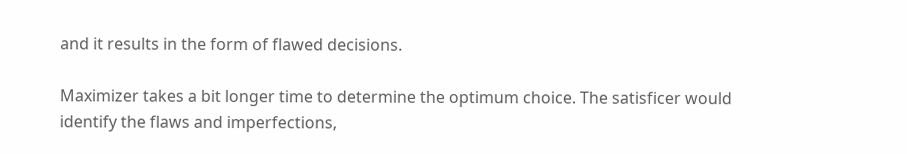and it results in the form of flawed decisions.

Maximizer takes a bit longer time to determine the optimum choice. The satisficer would identify the flaws and imperfections,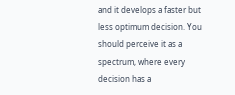and it develops a faster but less optimum decision. You should perceive it as a spectrum, where every decision has a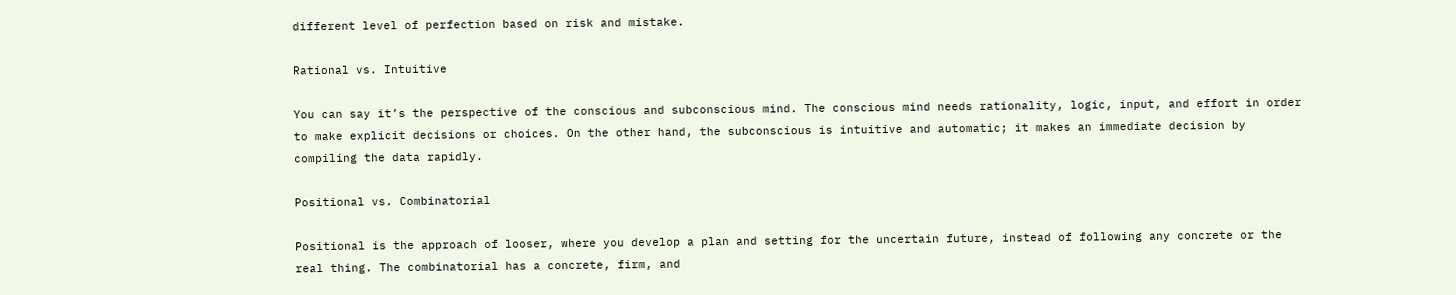different level of perfection based on risk and mistake.

Rational vs. Intuitive

You can say it’s the perspective of the conscious and subconscious mind. The conscious mind needs rationality, logic, input, and effort in order to make explicit decisions or choices. On the other hand, the subconscious is intuitive and automatic; it makes an immediate decision by compiling the data rapidly.

Positional vs. Combinatorial

Positional is the approach of looser, where you develop a plan and setting for the uncertain future, instead of following any concrete or the real thing. The combinatorial has a concrete, firm, and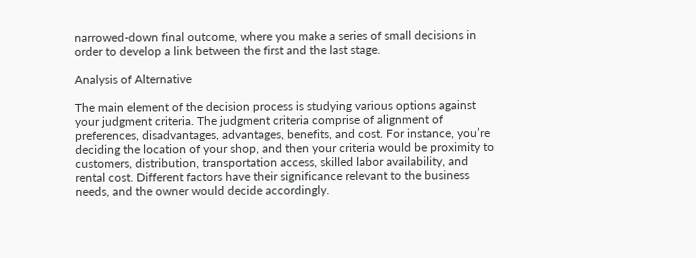narrowed-down final outcome, where you make a series of small decisions in order to develop a link between the first and the last stage.

Analysis of Alternative

The main element of the decision process is studying various options against your judgment criteria. The judgment criteria comprise of alignment of preferences, disadvantages, advantages, benefits, and cost. For instance, you’re deciding the location of your shop, and then your criteria would be proximity to customers, distribution, transportation access, skilled labor availability, and rental cost. Different factors have their significance relevant to the business needs, and the owner would decide accordingly.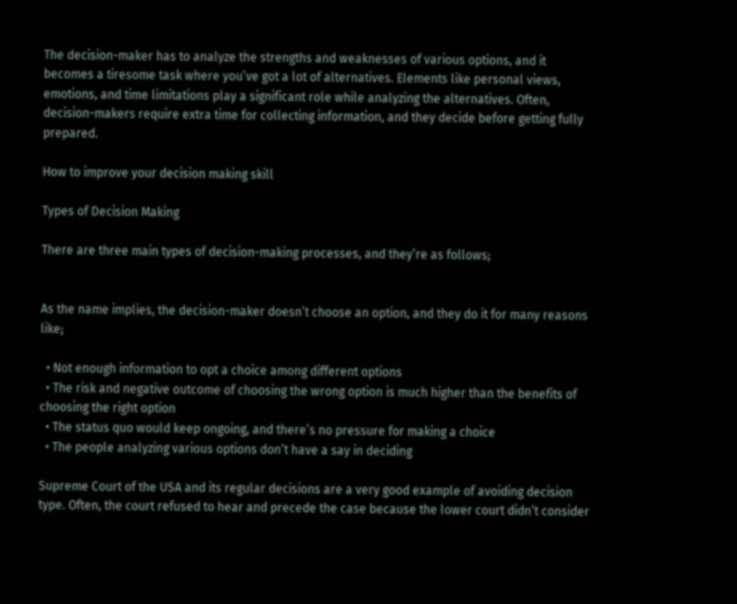The decision-maker has to analyze the strengths and weaknesses of various options, and it becomes a tiresome task where you’ve got a lot of alternatives. Elements like personal views, emotions, and time limitations play a significant role while analyzing the alternatives. Often, decision-makers require extra time for collecting information, and they decide before getting fully prepared.

How to improve your decision making skill

Types of Decision Making

There are three main types of decision-making processes, and they’re as follows;


As the name implies, the decision-maker doesn’t choose an option, and they do it for many reasons like;

  • Not enough information to opt a choice among different options
  • The risk and negative outcome of choosing the wrong option is much higher than the benefits of choosing the right option
  • The status quo would keep ongoing, and there’s no pressure for making a choice
  • The people analyzing various options don’t have a say in deciding

Supreme Court of the USA and its regular decisions are a very good example of avoiding decision type. Often, the court refused to hear and precede the case because the lower court didn’t consider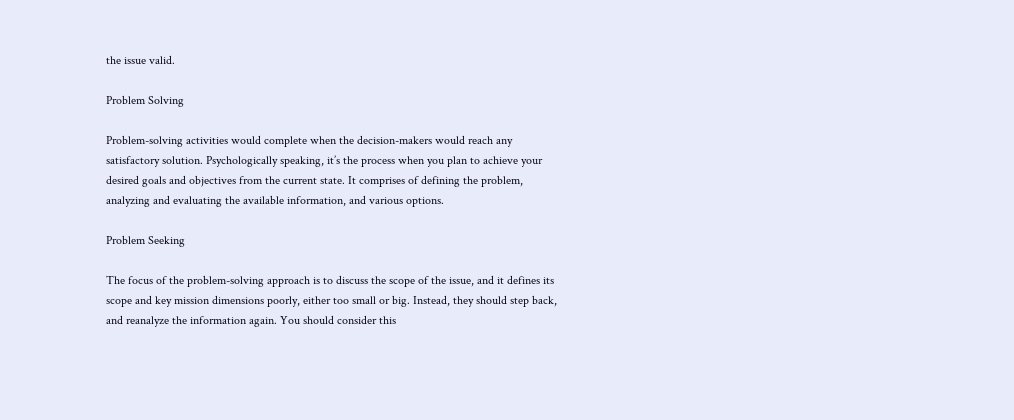the issue valid.

Problem Solving

Problem-solving activities would complete when the decision-makers would reach any satisfactory solution. Psychologically speaking, it’s the process when you plan to achieve your desired goals and objectives from the current state. It comprises of defining the problem, analyzing and evaluating the available information, and various options.

Problem Seeking

The focus of the problem-solving approach is to discuss the scope of the issue, and it defines its scope and key mission dimensions poorly, either too small or big. Instead, they should step back, and reanalyze the information again. You should consider this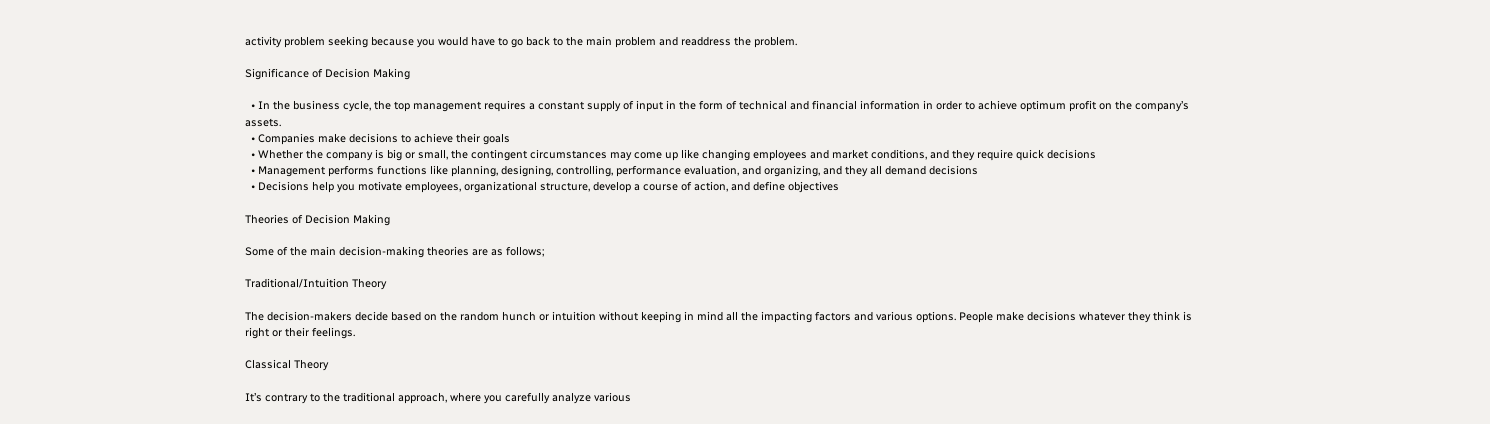activity problem seeking because you would have to go back to the main problem and readdress the problem.

Significance of Decision Making

  • In the business cycle, the top management requires a constant supply of input in the form of technical and financial information in order to achieve optimum profit on the company’s assets.
  • Companies make decisions to achieve their goals
  • Whether the company is big or small, the contingent circumstances may come up like changing employees and market conditions, and they require quick decisions
  • Management performs functions like planning, designing, controlling, performance evaluation, and organizing, and they all demand decisions
  • Decisions help you motivate employees, organizational structure, develop a course of action, and define objectives

Theories of Decision Making

Some of the main decision-making theories are as follows;

Traditional/Intuition Theory

The decision-makers decide based on the random hunch or intuition without keeping in mind all the impacting factors and various options. People make decisions whatever they think is right or their feelings.

Classical Theory

It’s contrary to the traditional approach, where you carefully analyze various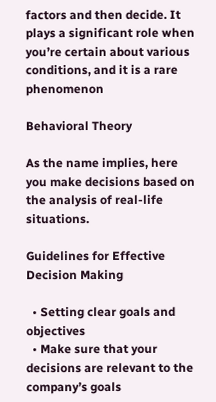factors and then decide. It plays a significant role when you’re certain about various conditions, and it is a rare phenomenon

Behavioral Theory

As the name implies, here you make decisions based on the analysis of real-life situations.

Guidelines for Effective Decision Making

  • Setting clear goals and objectives
  • Make sure that your decisions are relevant to the company’s goals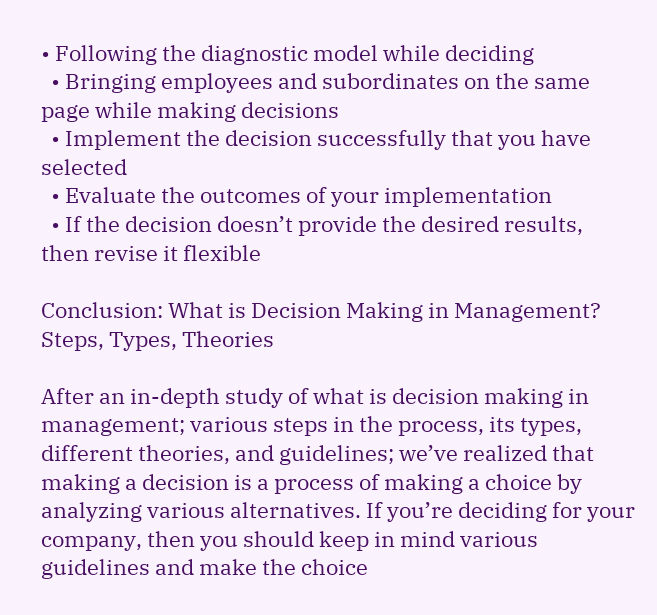• Following the diagnostic model while deciding
  • Bringing employees and subordinates on the same page while making decisions
  • Implement the decision successfully that you have selected
  • Evaluate the outcomes of your implementation
  • If the decision doesn’t provide the desired results, then revise it flexible

Conclusion: What is Decision Making in Management? Steps, Types, Theories

After an in-depth study of what is decision making in management; various steps in the process, its types, different theories, and guidelines; we’ve realized that making a decision is a process of making a choice by analyzing various alternatives. If you’re deciding for your company, then you should keep in mind various guidelines and make the choice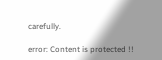carefully.

error: Content is protected !!